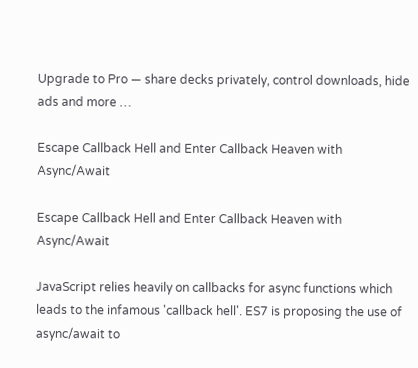Upgrade to Pro — share decks privately, control downloads, hide ads and more …

Escape Callback Hell and Enter Callback Heaven with Async/Await

Escape Callback Hell and Enter Callback Heaven with Async/Await

JavaScript relies heavily on callbacks for async functions which leads to the infamous 'callback hell'. ES7 is proposing the use of async/await to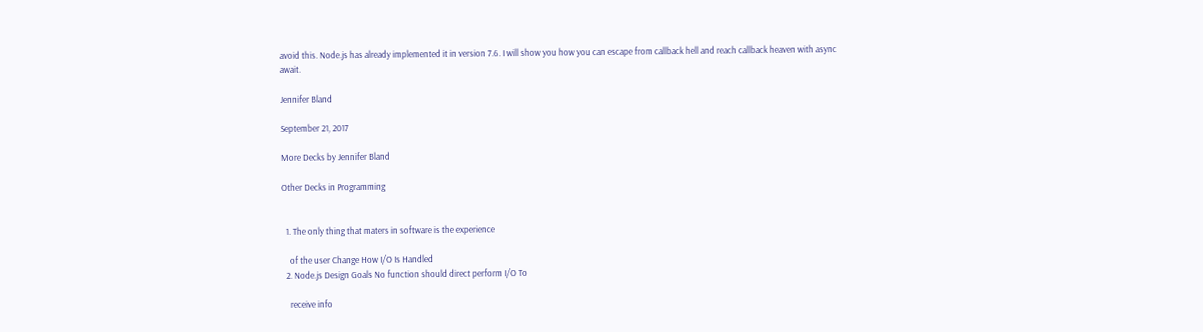avoid this. Node.js has already implemented it in version 7.6. I will show you how you can escape from callback hell and reach callback heaven with async await.

Jennifer Bland

September 21, 2017

More Decks by Jennifer Bland

Other Decks in Programming


  1. The only thing that maters in software is the experience

    of the user Change How I/O Is Handled
  2. Node.js Design Goals No function should direct perform I/O To

    receive info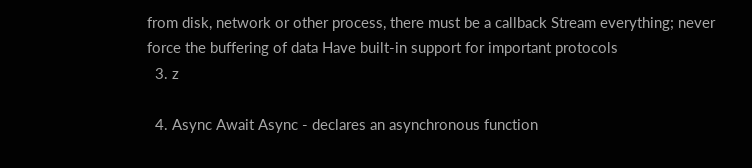from disk, network or other process, there must be a callback Stream everything; never force the buffering of data Have built-in support for important protocols
  3. z

  4. Async Await Async - declares an asynchronous function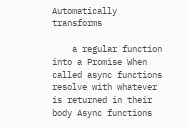Automatically transforms

    a regular function into a Promise When called async functions resolve with whatever is returned in their body Async functions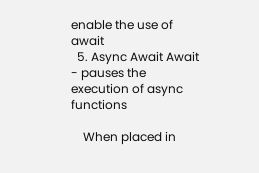enable the use of await
  5. Async Await Await - pauses the execution of async functions

    When placed in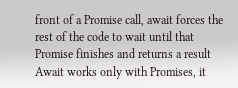front of a Promise call, await forces the rest of the code to wait until that Promise finishes and returns a result Await works only with Promises, it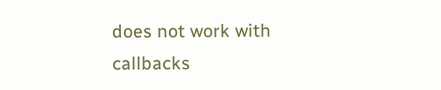does not work with callbacks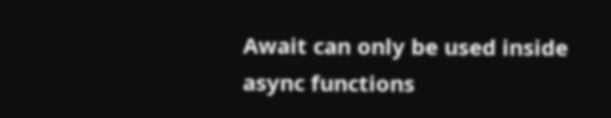Await can only be used inside async functions